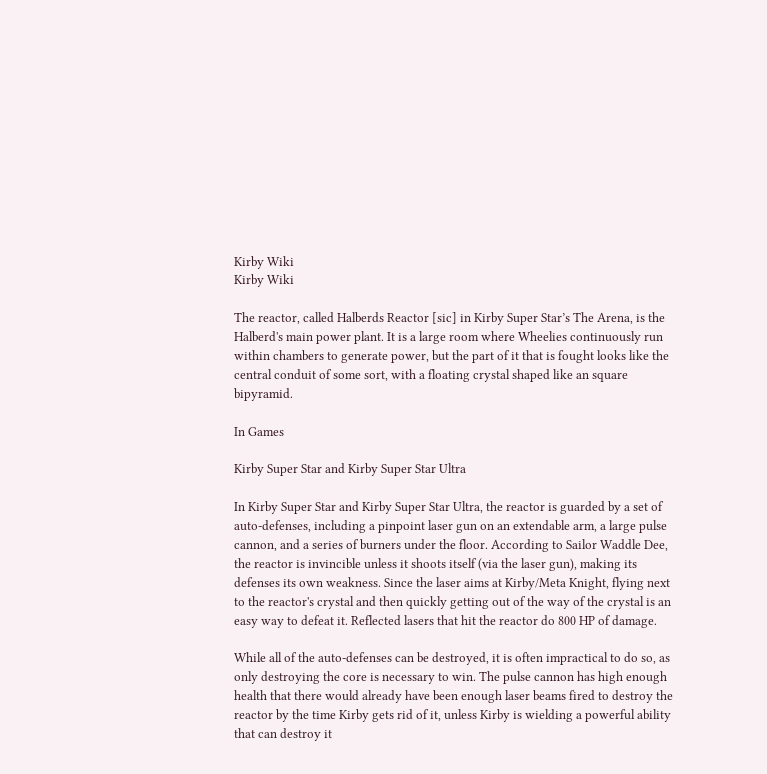Kirby Wiki
Kirby Wiki

The reactor, called Halberds Reactor [sic] in Kirby Super Star’s The Arena, is the Halberd's main power plant. It is a large room where Wheelies continuously run within chambers to generate power, but the part of it that is fought looks like the central conduit of some sort, with a floating crystal shaped like an square bipyramid.

In Games

Kirby Super Star and Kirby Super Star Ultra

In Kirby Super Star and Kirby Super Star Ultra, the reactor is guarded by a set of auto-defenses, including a pinpoint laser gun on an extendable arm, a large pulse cannon, and a series of burners under the floor. According to Sailor Waddle Dee, the reactor is invincible unless it shoots itself (via the laser gun), making its defenses its own weakness. Since the laser aims at Kirby/Meta Knight, flying next to the reactor's crystal and then quickly getting out of the way of the crystal is an easy way to defeat it. Reflected lasers that hit the reactor do 800 HP of damage.

While all of the auto-defenses can be destroyed, it is often impractical to do so, as only destroying the core is necessary to win. The pulse cannon has high enough health that there would already have been enough laser beams fired to destroy the reactor by the time Kirby gets rid of it, unless Kirby is wielding a powerful ability that can destroy it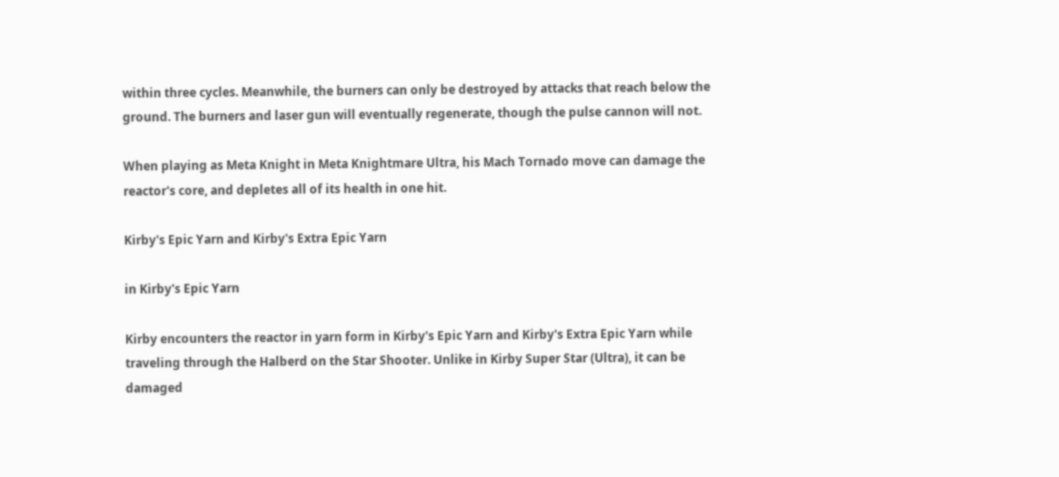within three cycles. Meanwhile, the burners can only be destroyed by attacks that reach below the ground. The burners and laser gun will eventually regenerate, though the pulse cannon will not.

When playing as Meta Knight in Meta Knightmare Ultra, his Mach Tornado move can damage the reactor's core, and depletes all of its health in one hit.

Kirby's Epic Yarn and Kirby's Extra Epic Yarn

in Kirby's Epic Yarn

Kirby encounters the reactor in yarn form in Kirby's Epic Yarn and Kirby's Extra Epic Yarn while traveling through the Halberd on the Star Shooter. Unlike in Kirby Super Star (Ultra), it can be damaged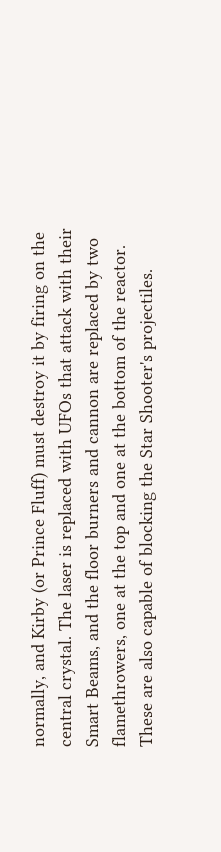normally, and Kirby (or Prince Fluff) must destroy it by firing on the central crystal. The laser is replaced with UFOs that attack with their Smart Beams, and the floor burners and cannon are replaced by two flamethrowers, one at the top and one at the bottom of the reactor. These are also capable of blocking the Star Shooter's projectiles.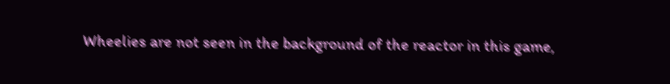Wheelies are not seen in the background of the reactor in this game,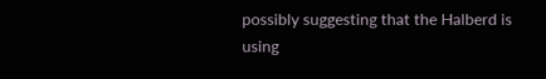possibly suggesting that the Halberd is using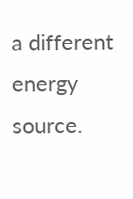a different energy source.